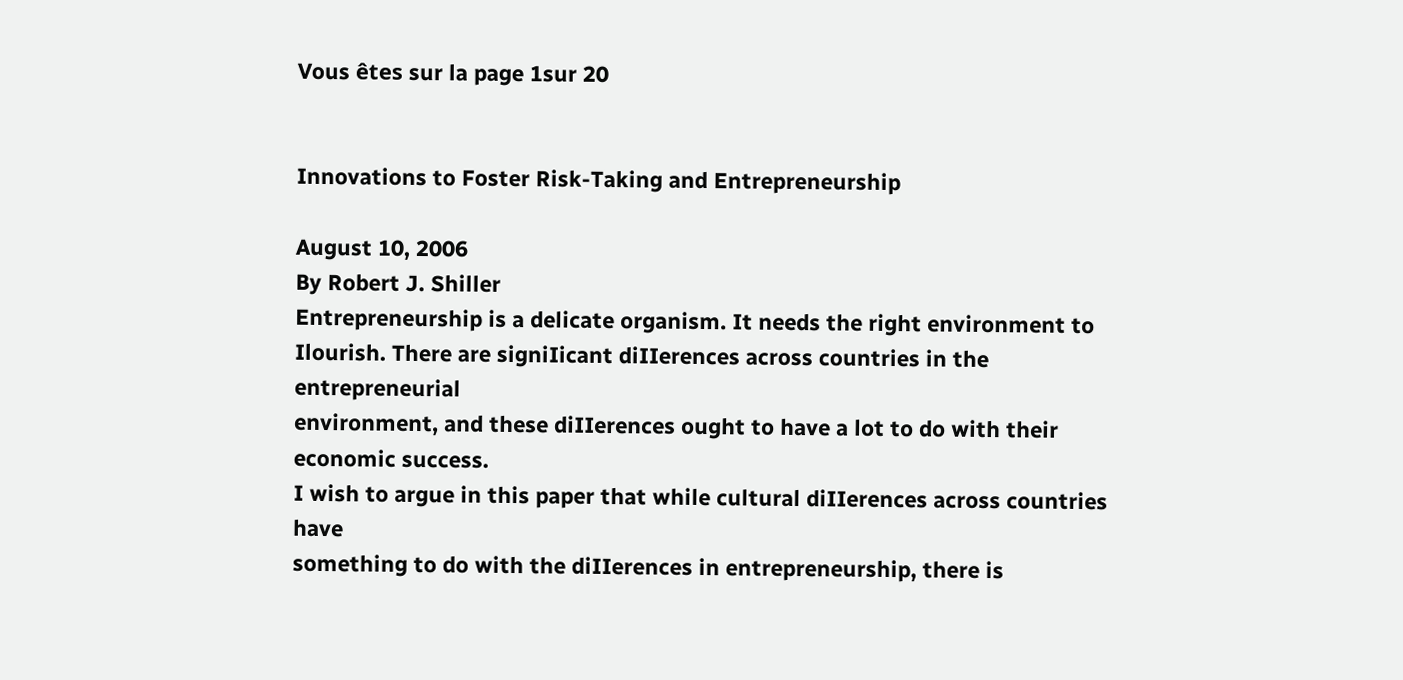Vous êtes sur la page 1sur 20


Innovations to Foster Risk-Taking and Entrepreneurship

August 10, 2006
By Robert J. Shiller
Entrepreneurship is a delicate organism. It needs the right environment to
Ilourish. There are signiIicant diIIerences across countries in the entrepreneurial
environment, and these diIIerences ought to have a lot to do with their economic success.
I wish to argue in this paper that while cultural diIIerences across countries have
something to do with the diIIerences in entrepreneurship, there is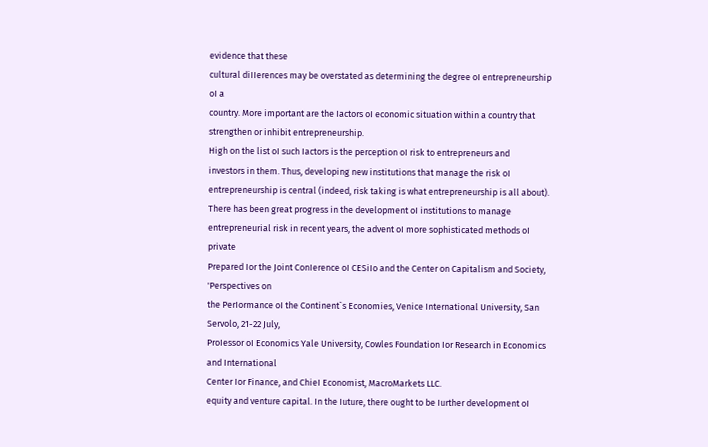evidence that these
cultural diIIerences may be overstated as determining the degree oI entrepreneurship oI a
country. More important are the Iactors oI economic situation within a country that
strengthen or inhibit entrepreneurship.
High on the list oI such Iactors is the perception oI risk to entrepreneurs and
investors in them. Thus, developing new institutions that manage the risk oI
entrepreneurship is central (indeed, risk taking is what entrepreneurship is all about).
There has been great progress in the development oI institutions to manage
entrepreneurial risk in recent years, the advent oI more sophisticated methods oI private
Prepared Ior the Joint ConIerence oI CESiIo and the Center on Capitalism and Society, 'Perspectives on
the PerIormance oI the Continent`s Economies, Venice International University, San Servolo, 21-22 July,
ProIessor oI Economics Yale University, Cowles Foundation Ior Research in Economics and International
Center Ior Finance, and ChieI Economist, MacroMarkets LLC.
equity and venture capital. In the Iuture, there ought to be Iurther development oI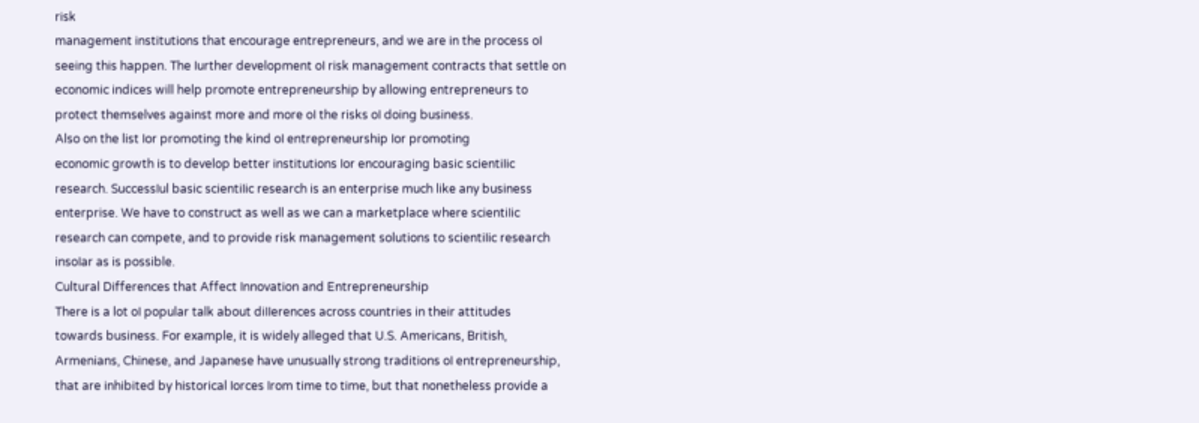risk
management institutions that encourage entrepreneurs, and we are in the process oI
seeing this happen. The Iurther development oI risk management contracts that settle on
economic indices will help promote entrepreneurship by allowing entrepreneurs to
protect themselves against more and more oI the risks oI doing business.
Also on the list Ior promoting the kind oI entrepreneurship Ior promoting
economic growth is to develop better institutions Ior encouraging basic scientiIic
research. SuccessIul basic scientiIic research is an enterprise much like any business
enterprise. We have to construct as well as we can a marketplace where scientiIic
research can compete, and to provide risk management solutions to scientiIic research
insoIar as is possible.
Cultural Differences that Affect Innovation and Entrepreneurship
There is a lot oI popular talk about diIIerences across countries in their attitudes
towards business. For example, it is widely alleged that U.S. Americans, British,
Armenians, Chinese, and Japanese have unusually strong traditions oI entrepreneurship,
that are inhibited by historical Iorces Irom time to time, but that nonetheless provide a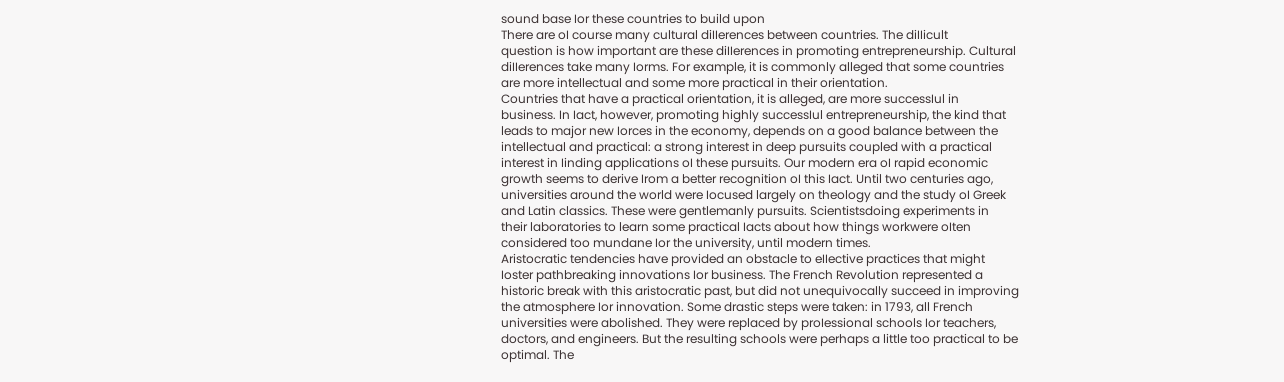sound base Ior these countries to build upon
There are oI course many cultural diIIerences between countries. The diIIicult
question is how important are these diIIerences in promoting entrepreneurship. Cultural
diIIerences take many Iorms. For example, it is commonly alleged that some countries
are more intellectual and some more practical in their orientation.
Countries that have a practical orientation, it is alleged, are more successIul in
business. In Iact, however, promoting highly successIul entrepreneurship, the kind that
leads to major new Iorces in the economy, depends on a good balance between the
intellectual and practical: a strong interest in deep pursuits coupled with a practical
interest in Iinding applications oI these pursuits. Our modern era oI rapid economic
growth seems to derive Irom a better recognition oI this Iact. Until two centuries ago,
universities around the world were Iocused largely on theology and the study oI Greek
and Latin classics. These were gentlemanly pursuits. Scientistsdoing experiments in
their laboratories to learn some practical Iacts about how things workwere oIten
considered too mundane Ior the university, until modern times.
Aristocratic tendencies have provided an obstacle to eIIective practices that might
Ioster pathbreaking innovations Ior business. The French Revolution represented a
historic break with this aristocratic past, but did not unequivocally succeed in improving
the atmosphere Ior innovation. Some drastic steps were taken: in 1793, all French
universities were abolished. They were replaced by proIessional schools Ior teachers,
doctors, and engineers. But the resulting schools were perhaps a little too practical to be
optimal. The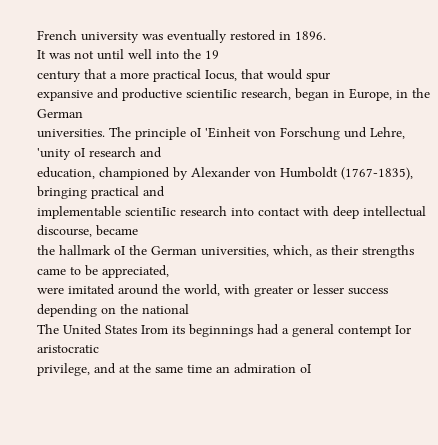French university was eventually restored in 1896.
It was not until well into the 19
century that a more practical Iocus, that would spur
expansive and productive scientiIic research, began in Europe, in the German
universities. The principle oI 'Einheit von Forschung und Lehre, 'unity oI research and
education, championed by Alexander von Humboldt (1767-1835), bringing practical and
implementable scientiIic research into contact with deep intellectual discourse, became
the hallmark oI the German universities, which, as their strengths came to be appreciated,
were imitated around the world, with greater or lesser success depending on the national
The United States Irom its beginnings had a general contempt Ior aristocratic
privilege, and at the same time an admiration oI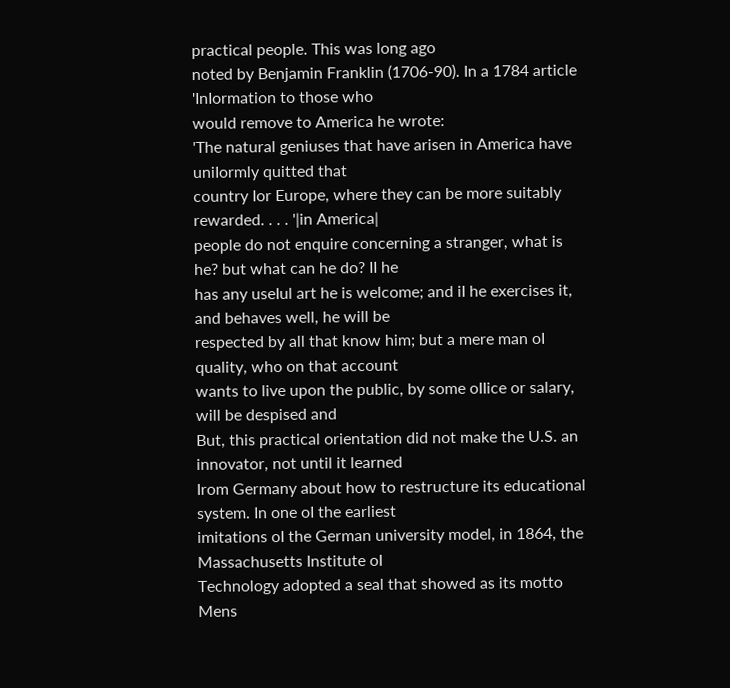practical people. This was long ago
noted by Benjamin Franklin (1706-90). In a 1784 article 'InIormation to those who
would remove to America he wrote:
'The natural geniuses that have arisen in America have uniIormly quitted that
country Ior Europe, where they can be more suitably rewarded. . . . '|in America|
people do not enquire concerning a stranger, what is he? but what can he do? II he
has any useIul art he is welcome; and iI he exercises it, and behaves well, he will be
respected by all that know him; but a mere man oI quality, who on that account
wants to live upon the public, by some oIIice or salary, will be despised and
But, this practical orientation did not make the U.S. an innovator, not until it learned
Irom Germany about how to restructure its educational system. In one oI the earliest
imitations oI the German university model, in 1864, the Massachusetts Institute oI
Technology adopted a seal that showed as its motto Mens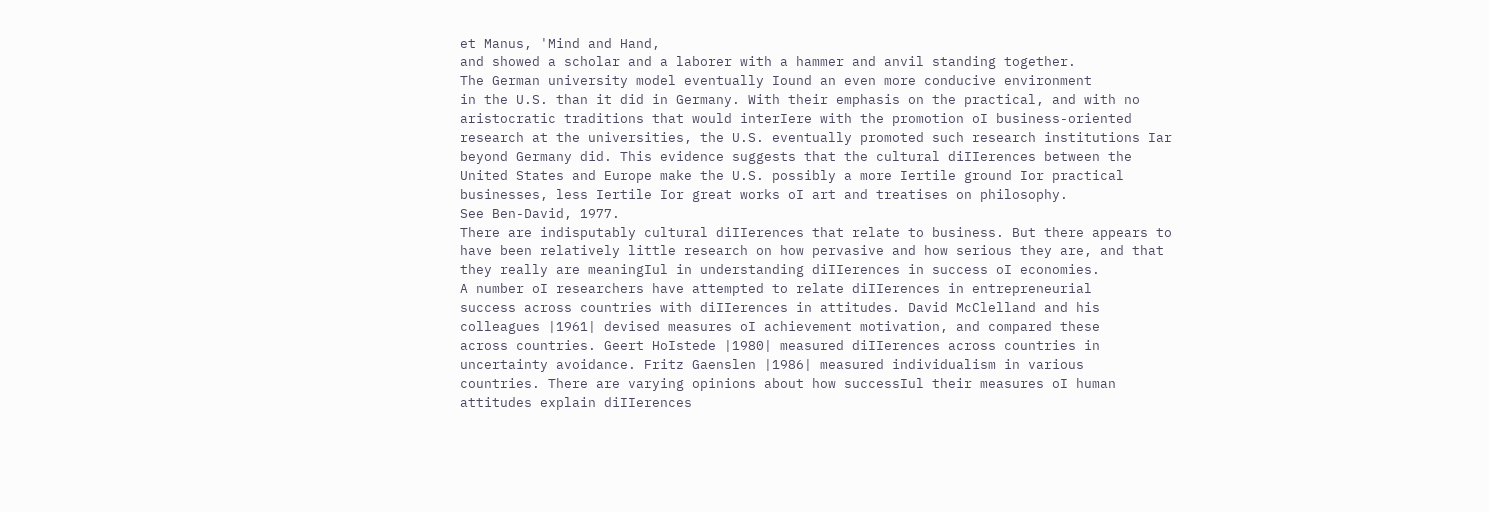et Manus, 'Mind and Hand,
and showed a scholar and a laborer with a hammer and anvil standing together.
The German university model eventually Iound an even more conducive environment
in the U.S. than it did in Germany. With their emphasis on the practical, and with no
aristocratic traditions that would interIere with the promotion oI business-oriented
research at the universities, the U.S. eventually promoted such research institutions Iar
beyond Germany did. This evidence suggests that the cultural diIIerences between the
United States and Europe make the U.S. possibly a more Iertile ground Ior practical
businesses, less Iertile Ior great works oI art and treatises on philosophy.
See Ben-David, 1977.
There are indisputably cultural diIIerences that relate to business. But there appears to
have been relatively little research on how pervasive and how serious they are, and that
they really are meaningIul in understanding diIIerences in success oI economies.
A number oI researchers have attempted to relate diIIerences in entrepreneurial
success across countries with diIIerences in attitudes. David McClelland and his
colleagues |1961| devised measures oI achievement motivation, and compared these
across countries. Geert HoIstede |1980| measured diIIerences across countries in
uncertainty avoidance. Fritz Gaenslen |1986| measured individualism in various
countries. There are varying opinions about how successIul their measures oI human
attitudes explain diIIerences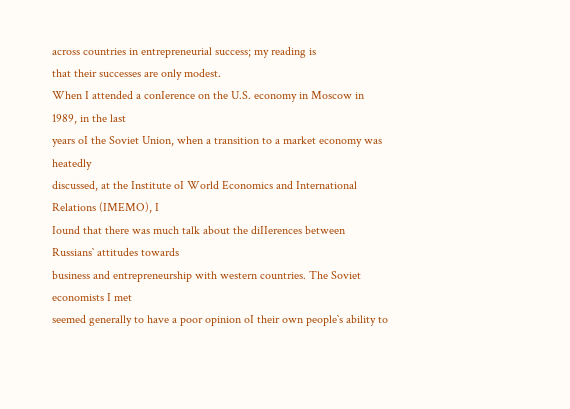across countries in entrepreneurial success; my reading is
that their successes are only modest.
When I attended a conIerence on the U.S. economy in Moscow in 1989, in the last
years oI the Soviet Union, when a transition to a market economy was heatedly
discussed, at the Institute oI World Economics and International Relations (IMEMO), I
Iound that there was much talk about the diIIerences between Russians` attitudes towards
business and entrepreneurship with western countries. The Soviet economists I met
seemed generally to have a poor opinion oI their own people`s ability to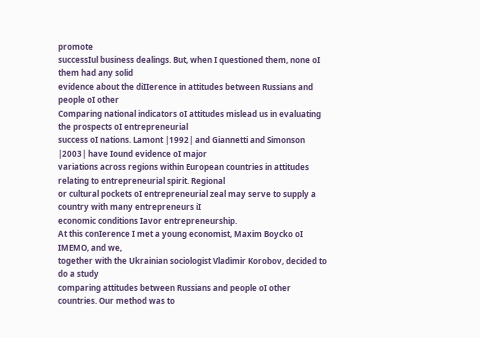promote
successIul business dealings. But, when I questioned them, none oI them had any solid
evidence about the diIIerence in attitudes between Russians and people oI other
Comparing national indicators oI attitudes mislead us in evaluating the prospects oI entrepreneurial
success oI nations. Lamont |1992| and Giannetti and Simonson |2003| have Iound evidence oI major
variations across regions within European countries in attitudes relating to entrepreneurial spirit. Regional
or cultural pockets oI entrepreneurial zeal may serve to supply a country with many entrepreneurs iI
economic conditions Iavor entrepreneurship.
At this conIerence I met a young economist, Maxim Boycko oI IMEMO, and we,
together with the Ukrainian sociologist Vladimir Korobov, decided to do a study
comparing attitudes between Russians and people oI other countries. Our method was to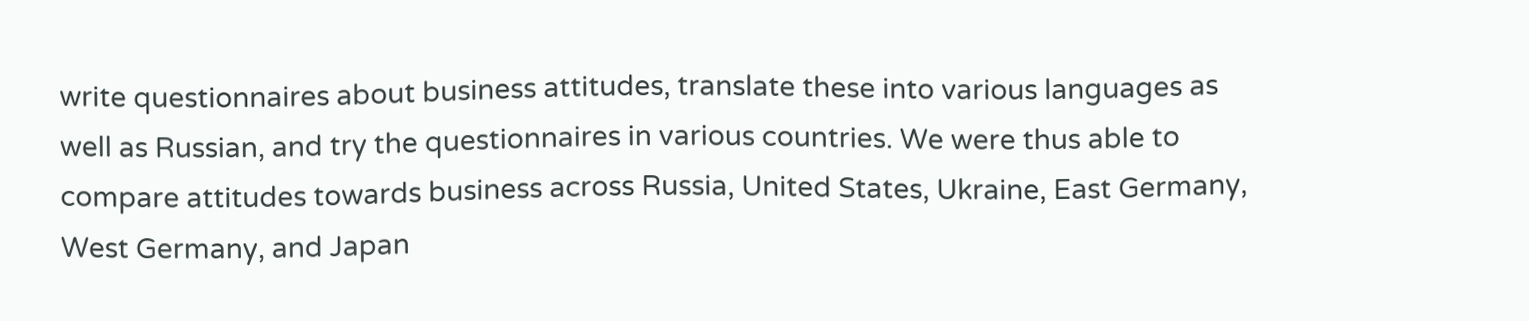write questionnaires about business attitudes, translate these into various languages as
well as Russian, and try the questionnaires in various countries. We were thus able to
compare attitudes towards business across Russia, United States, Ukraine, East Germany,
West Germany, and Japan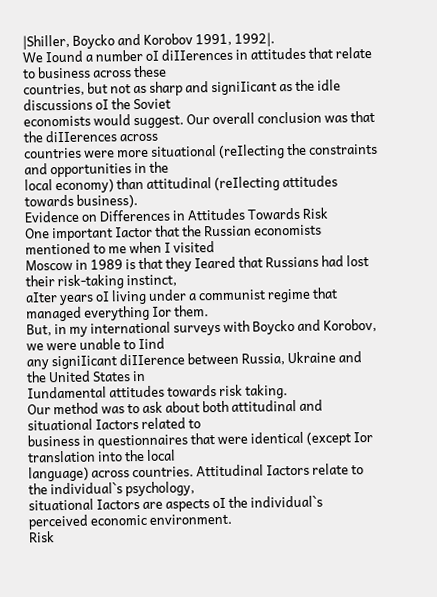|Shiller, Boycko and Korobov 1991, 1992|.
We Iound a number oI diIIerences in attitudes that relate to business across these
countries, but not as sharp and signiIicant as the idle discussions oI the Soviet
economists would suggest. Our overall conclusion was that the diIIerences across
countries were more situational (reIlecting the constraints and opportunities in the
local economy) than attitudinal (reIlecting attitudes towards business).
Evidence on Differences in Attitudes Towards Risk
One important Iactor that the Russian economists mentioned to me when I visited
Moscow in 1989 is that they Ieared that Russians had lost their risk-taking instinct,
aIter years oI living under a communist regime that managed everything Ior them.
But, in my international surveys with Boycko and Korobov, we were unable to Iind
any signiIicant diIIerence between Russia, Ukraine and the United States in
Iundamental attitudes towards risk taking.
Our method was to ask about both attitudinal and situational Iactors related to
business in questionnaires that were identical (except Ior translation into the local
language) across countries. Attitudinal Iactors relate to the individual`s psychology,
situational Iactors are aspects oI the individual`s perceived economic environment.
Risk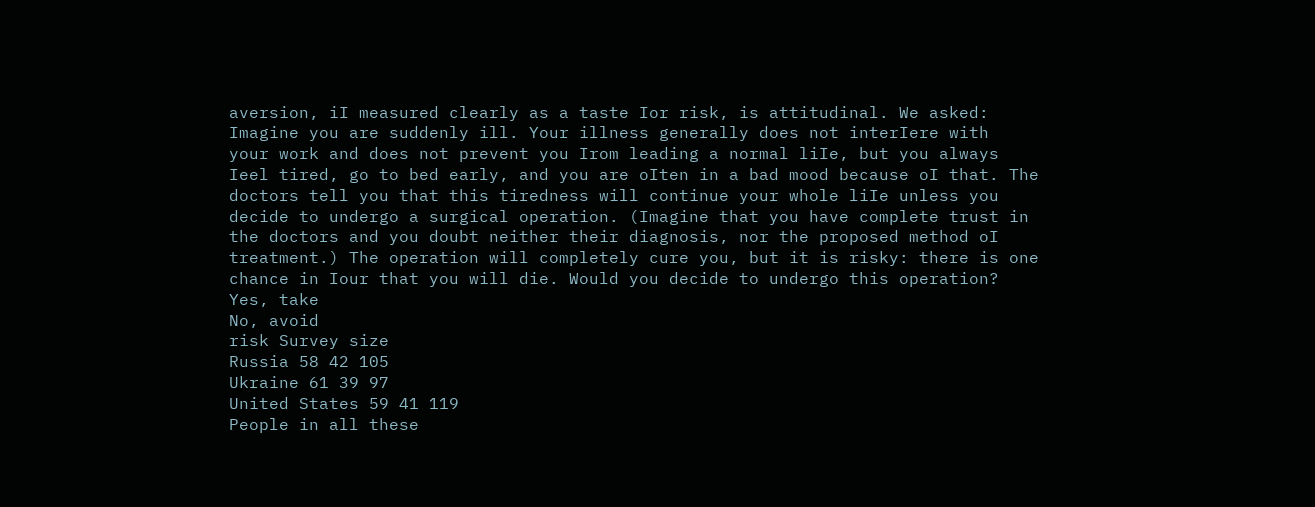aversion, iI measured clearly as a taste Ior risk, is attitudinal. We asked:
Imagine you are suddenly ill. Your illness generally does not interIere with
your work and does not prevent you Irom leading a normal liIe, but you always
Ieel tired, go to bed early, and you are oIten in a bad mood because oI that. The
doctors tell you that this tiredness will continue your whole liIe unless you
decide to undergo a surgical operation. (Imagine that you have complete trust in
the doctors and you doubt neither their diagnosis, nor the proposed method oI
treatment.) The operation will completely cure you, but it is risky: there is one
chance in Iour that you will die. Would you decide to undergo this operation?
Yes, take
No, avoid
risk Survey size
Russia 58 42 105
Ukraine 61 39 97
United States 59 41 119
People in all these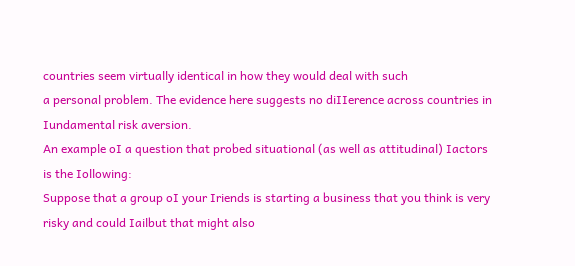countries seem virtually identical in how they would deal with such
a personal problem. The evidence here suggests no diIIerence across countries in
Iundamental risk aversion.
An example oI a question that probed situational (as well as attitudinal) Iactors
is the Iollowing:
Suppose that a group oI your Iriends is starting a business that you think is very
risky and could Iailbut that might also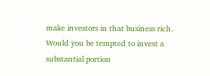make investors in that business rich.
Would you be tempted to invest a substantial portion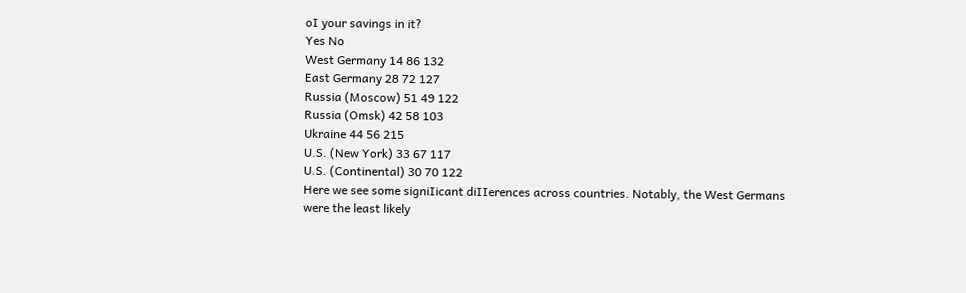oI your savings in it?
Yes No
West Germany 14 86 132
East Germany 28 72 127
Russia (Moscow) 51 49 122
Russia (Omsk) 42 58 103
Ukraine 44 56 215
U.S. (New York) 33 67 117
U.S. (Continental) 30 70 122
Here we see some signiIicant diIIerences across countries. Notably, the West Germans
were the least likely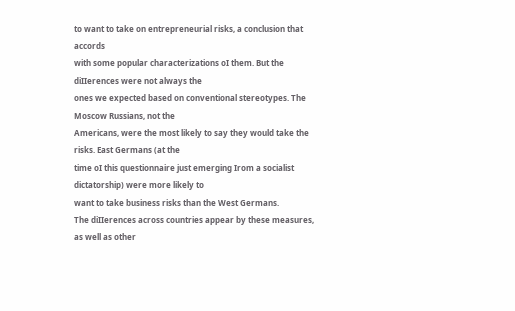to want to take on entrepreneurial risks, a conclusion that accords
with some popular characterizations oI them. But the diIIerences were not always the
ones we expected based on conventional stereotypes. The Moscow Russians, not the
Americans, were the most likely to say they would take the risks. East Germans (at the
time oI this questionnaire just emerging Irom a socialist dictatorship) were more likely to
want to take business risks than the West Germans.
The diIIerences across countries appear by these measures, as well as other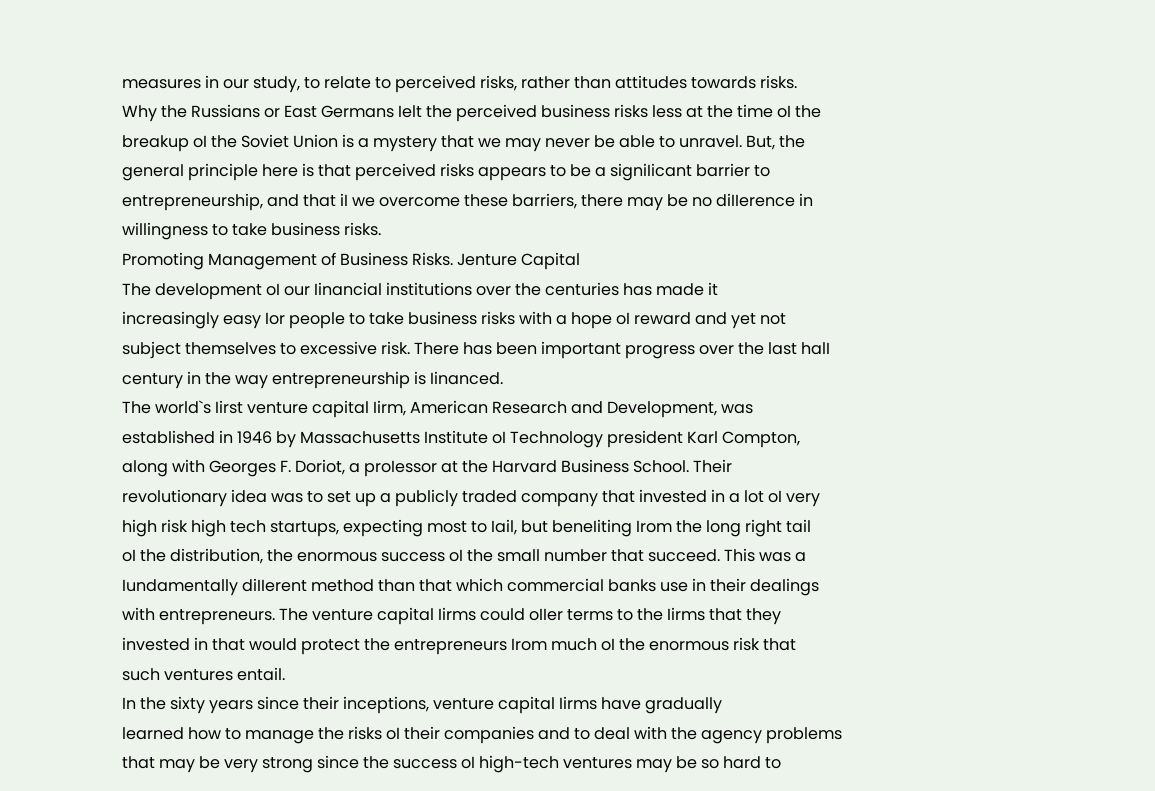measures in our study, to relate to perceived risks, rather than attitudes towards risks.
Why the Russians or East Germans Ielt the perceived business risks less at the time oI the
breakup oI the Soviet Union is a mystery that we may never be able to unravel. But, the
general principle here is that perceived risks appears to be a signiIicant barrier to
entrepreneurship, and that iI we overcome these barriers, there may be no diIIerence in
willingness to take business risks.
Promoting Management of Business Risks. Jenture Capital
The development oI our Iinancial institutions over the centuries has made it
increasingly easy Ior people to take business risks with a hope oI reward and yet not
subject themselves to excessive risk. There has been important progress over the last halI
century in the way entrepreneurship is Iinanced.
The world`s Iirst venture capital Iirm, American Research and Development, was
established in 1946 by Massachusetts Institute oI Technology president Karl Compton,
along with Georges F. Doriot, a proIessor at the Harvard Business School. Their
revolutionary idea was to set up a publicly traded company that invested in a lot oI very
high risk high tech startups, expecting most to Iail, but beneIiting Irom the long right tail
oI the distribution, the enormous success oI the small number that succeed. This was a
Iundamentally diIIerent method than that which commercial banks use in their dealings
with entrepreneurs. The venture capital Iirms could oIIer terms to the Iirms that they
invested in that would protect the entrepreneurs Irom much oI the enormous risk that
such ventures entail.
In the sixty years since their inceptions, venture capital Iirms have gradually
learned how to manage the risks oI their companies and to deal with the agency problems
that may be very strong since the success oI high-tech ventures may be so hard to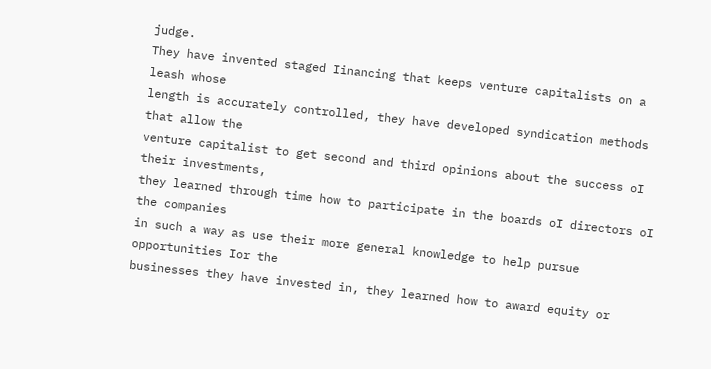judge.
They have invented staged Iinancing that keeps venture capitalists on a leash whose
length is accurately controlled, they have developed syndication methods that allow the
venture capitalist to get second and third opinions about the success oI their investments,
they learned through time how to participate in the boards oI directors oI the companies
in such a way as use their more general knowledge to help pursue opportunities Ior the
businesses they have invested in, they learned how to award equity or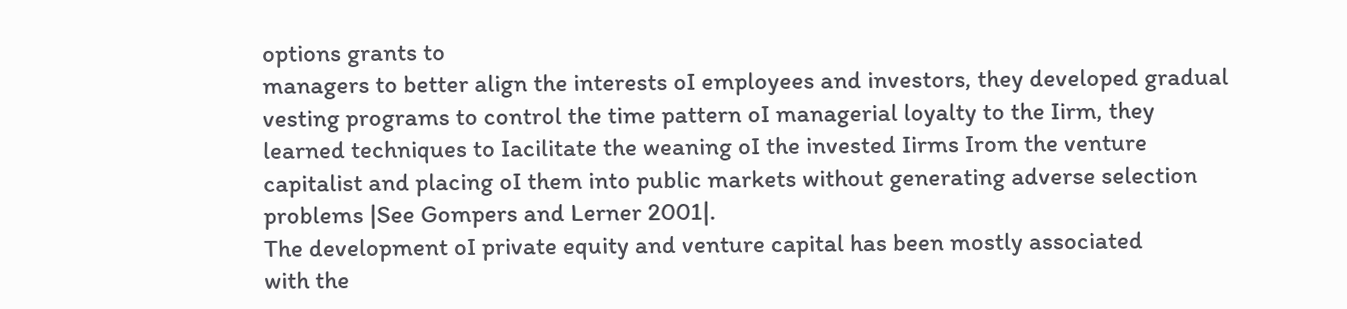options grants to
managers to better align the interests oI employees and investors, they developed gradual
vesting programs to control the time pattern oI managerial loyalty to the Iirm, they
learned techniques to Iacilitate the weaning oI the invested Iirms Irom the venture
capitalist and placing oI them into public markets without generating adverse selection
problems |See Gompers and Lerner 2001|.
The development oI private equity and venture capital has been mostly associated
with the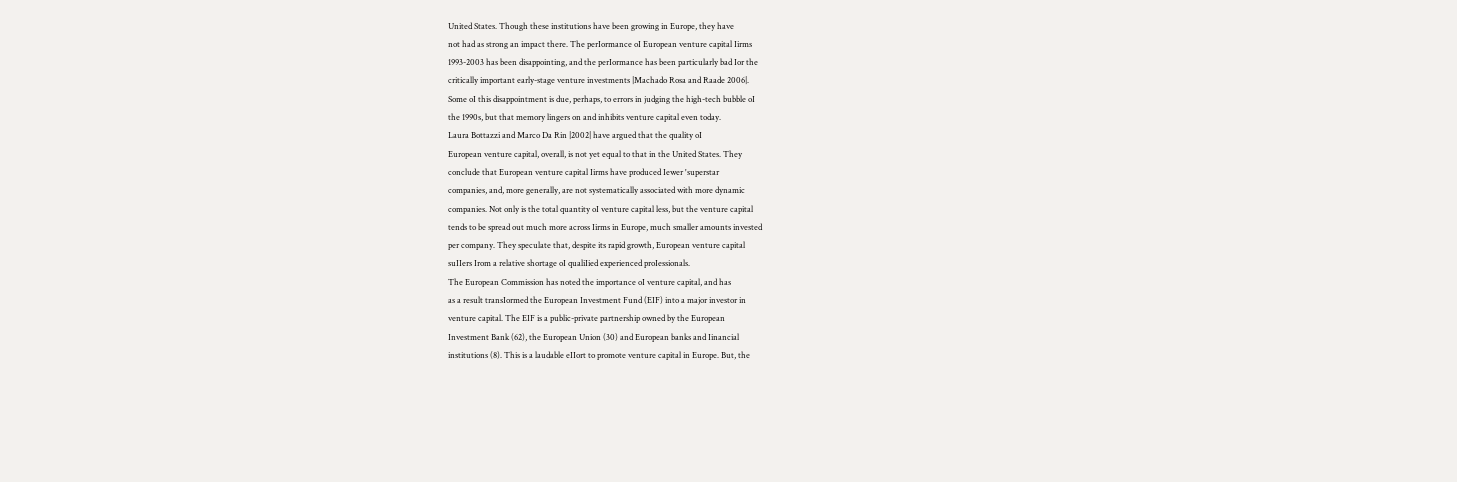United States. Though these institutions have been growing in Europe, they have
not had as strong an impact there. The perIormance oI European venture capital Iirms
1993-2003 has been disappointing, and the perIormance has been particularly bad Ior the
critically important early-stage venture investments |Machado Rosa and Raade 2006|.
Some oI this disappointment is due, perhaps, to errors in judging the high-tech bubble oI
the 1990s, but that memory lingers on and inhibits venture capital even today.
Laura Bottazzi and Marco Da Rin |2002| have argued that the quality oI
European venture capital, overall, is not yet equal to that in the United States. They
conclude that European venture capital Iirms have produced Iewer 'superstar
companies, and, more generally, are not systematically associated with more dynamic
companies. Not only is the total quantity oI venture capital less, but the venture capital
tends to be spread out much more across Iirms in Europe, much smaller amounts invested
per company. They speculate that, despite its rapid growth, European venture capital
suIIers Irom a relative shortage oI qualiIied experienced proIessionals.
The European Commission has noted the importance oI venture capital, and has
as a result transIormed the European Investment Fund (EIF) into a major investor in
venture capital. The EIF is a public-private partnership owned by the European
Investment Bank (62), the European Union (30) and European banks and Iinancial
institutions (8). This is a laudable eIIort to promote venture capital in Europe. But, the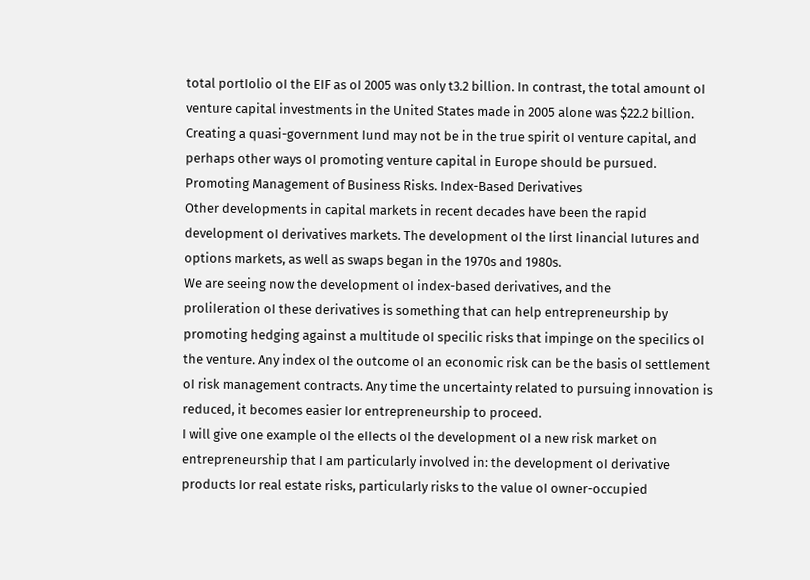total portIolio oI the EIF as oI 2005 was only t3.2 billion. In contrast, the total amount oI
venture capital investments in the United States made in 2005 alone was $22.2 billion.
Creating a quasi-government Iund may not be in the true spirit oI venture capital, and
perhaps other ways oI promoting venture capital in Europe should be pursued.
Promoting Management of Business Risks. Index-Based Derivatives
Other developments in capital markets in recent decades have been the rapid
development oI derivatives markets. The development oI the Iirst Iinancial Iutures and
options markets, as well as swaps began in the 1970s and 1980s.
We are seeing now the development oI index-based derivatives, and the
proliIeration oI these derivatives is something that can help entrepreneurship by
promoting hedging against a multitude oI speciIic risks that impinge on the speciIics oI
the venture. Any index oI the outcome oI an economic risk can be the basis oI settlement
oI risk management contracts. Any time the uncertainty related to pursuing innovation is
reduced, it becomes easier Ior entrepreneurship to proceed.
I will give one example oI the eIIects oI the development oI a new risk market on
entrepreneurship that I am particularly involved in: the development oI derivative
products Ior real estate risks, particularly risks to the value oI owner-occupied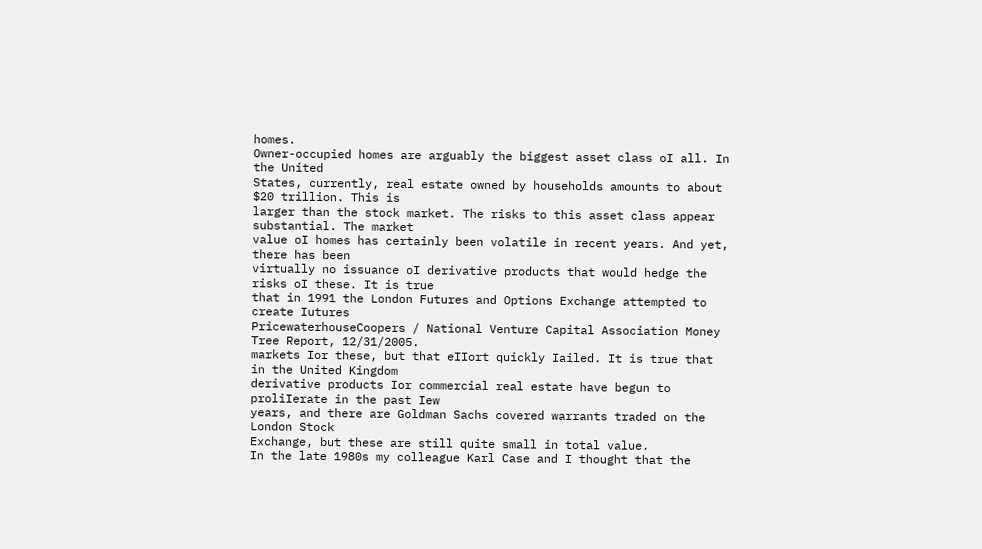homes.
Owner-occupied homes are arguably the biggest asset class oI all. In the United
States, currently, real estate owned by households amounts to about $20 trillion. This is
larger than the stock market. The risks to this asset class appear substantial. The market
value oI homes has certainly been volatile in recent years. And yet, there has been
virtually no issuance oI derivative products that would hedge the risks oI these. It is true
that in 1991 the London Futures and Options Exchange attempted to create Iutures
PricewaterhouseCoopers / National Venture Capital Association Money Tree Report, 12/31/2005.
markets Ior these, but that eIIort quickly Iailed. It is true that in the United Kingdom
derivative products Ior commercial real estate have begun to proliIerate in the past Iew
years, and there are Goldman Sachs covered warrants traded on the London Stock
Exchange, but these are still quite small in total value.
In the late 1980s my colleague Karl Case and I thought that the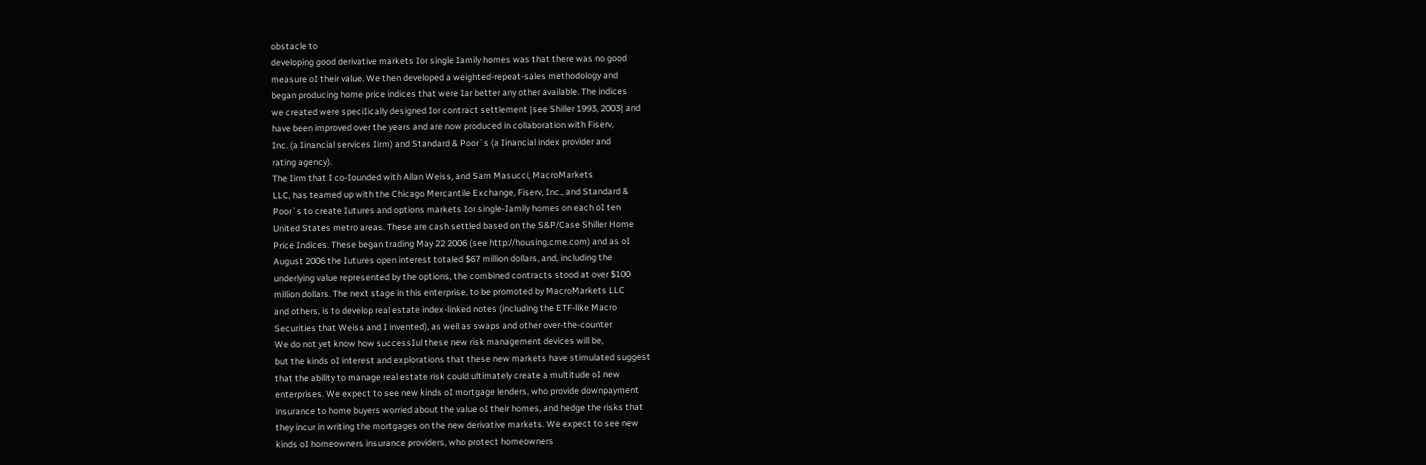obstacle to
developing good derivative markets Ior single Iamily homes was that there was no good
measure oI their value. We then developed a weighted-repeat-sales methodology and
began producing home price indices that were Iar better any other available. The indices
we created were speciIically designed Ior contract settlement |see Shiller 1993, 2003| and
have been improved over the years and are now produced in collaboration with Fiserv,
Inc. (a Iinancial services Iirm) and Standard & Poor`s (a Iinancial index provider and
rating agency).
The Iirm that I co-Iounded with Allan Weiss, and Sam Masucci, MacroMarkets
LLC, has teamed up with the Chicago Mercantile Exchange, Fiserv, Inc., and Standard &
Poor`s to create Iutures and options markets Ior single-Iamily homes on each oI ten
United States metro areas. These are cash settled based on the S&P/Case Shiller Home
Price Indices. These began trading May 22 2006 (see http://housing.cme.com) and as oI
August 2006 the Iutures open interest totaled $67 million dollars, and, including the
underlying value represented by the options, the combined contracts stood at over $100
million dollars. The next stage in this enterprise, to be promoted by MacroMarkets LLC
and others, is to develop real estate index-linked notes (including the ETF-like Macro
Securities that Weiss and I invented), as well as swaps and other over-the-counter
We do not yet know how successIul these new risk management devices will be,
but the kinds oI interest and explorations that these new markets have stimulated suggest
that the ability to manage real estate risk could ultimately create a multitude oI new
enterprises. We expect to see new kinds oI mortgage lenders, who provide downpayment
insurance to home buyers worried about the value oI their homes, and hedge the risks that
they incur in writing the mortgages on the new derivative markets. We expect to see new
kinds oI homeowners insurance providers, who protect homeowners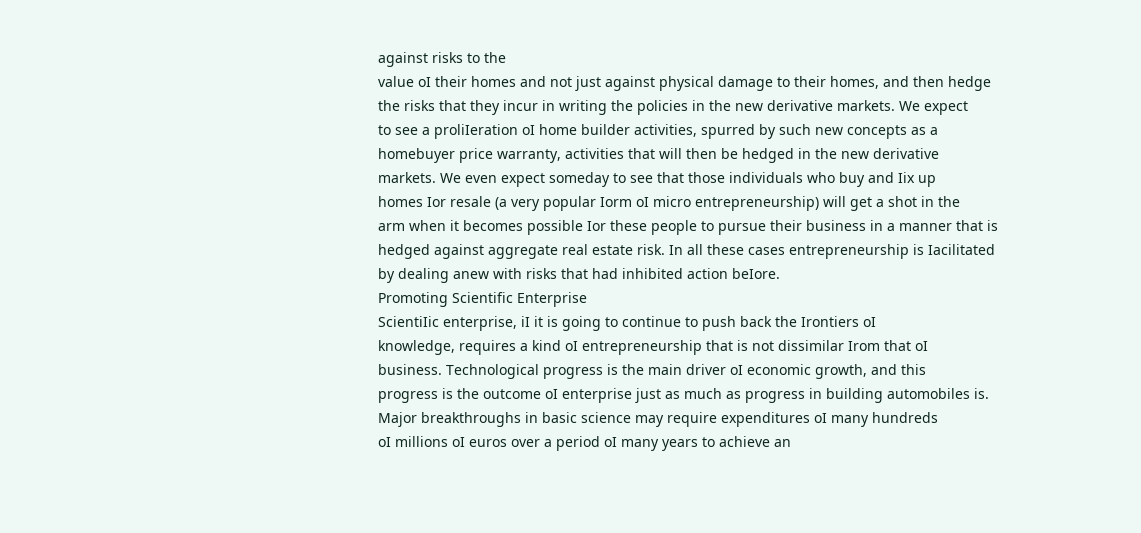against risks to the
value oI their homes and not just against physical damage to their homes, and then hedge
the risks that they incur in writing the policies in the new derivative markets. We expect
to see a proliIeration oI home builder activities, spurred by such new concepts as a
homebuyer price warranty, activities that will then be hedged in the new derivative
markets. We even expect someday to see that those individuals who buy and Iix up
homes Ior resale (a very popular Iorm oI micro entrepreneurship) will get a shot in the
arm when it becomes possible Ior these people to pursue their business in a manner that is
hedged against aggregate real estate risk. In all these cases entrepreneurship is Iacilitated
by dealing anew with risks that had inhibited action beIore.
Promoting Scientific Enterprise
ScientiIic enterprise, iI it is going to continue to push back the Irontiers oI
knowledge, requires a kind oI entrepreneurship that is not dissimilar Irom that oI
business. Technological progress is the main driver oI economic growth, and this
progress is the outcome oI enterprise just as much as progress in building automobiles is.
Major breakthroughs in basic science may require expenditures oI many hundreds
oI millions oI euros over a period oI many years to achieve an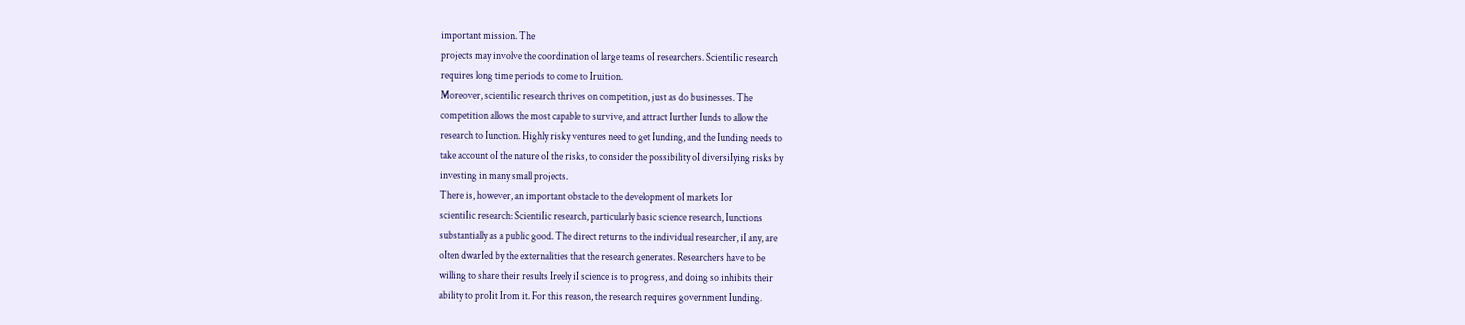important mission. The
projects may involve the coordination oI large teams oI researchers. ScientiIic research
requires long time periods to come to Iruition.
Moreover, scientiIic research thrives on competition, just as do businesses. The
competition allows the most capable to survive, and attract Iurther Iunds to allow the
research to Iunction. Highly risky ventures need to get Iunding, and the Iunding needs to
take account oI the nature oI the risks, to consider the possibility oI diversiIying risks by
investing in many small projects.
There is, however, an important obstacle to the development oI markets Ior
scientiIic research: ScientiIic research, particularly basic science research, Iunctions
substantially as a public good. The direct returns to the individual researcher, iI any, are
oIten dwarIed by the externalities that the research generates. Researchers have to be
willing to share their results Ireely iI science is to progress, and doing so inhibits their
ability to proIit Irom it. For this reason, the research requires government Iunding.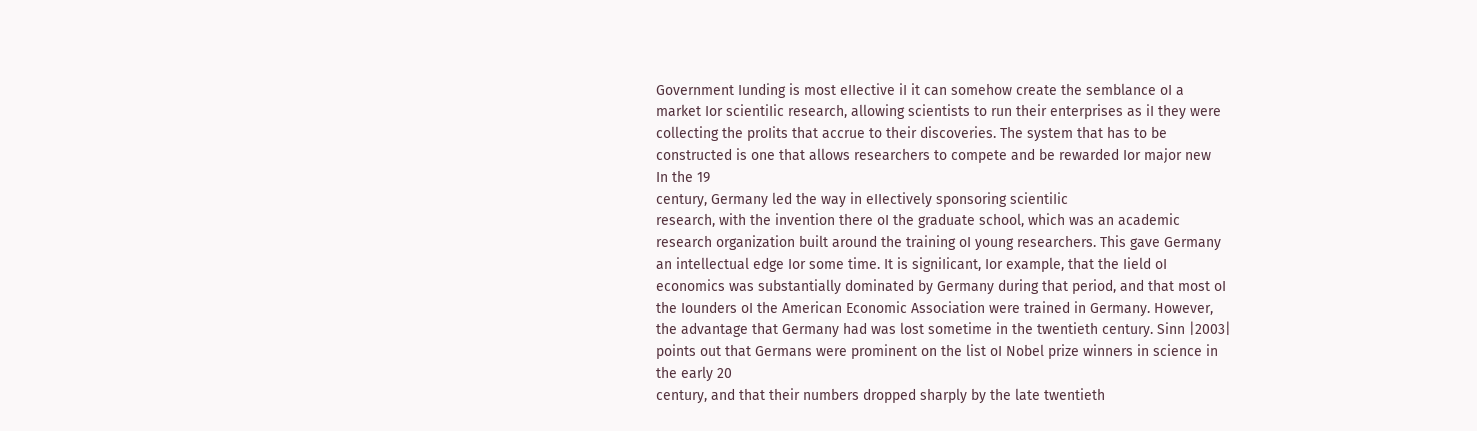Government Iunding is most eIIective iI it can somehow create the semblance oI a
market Ior scientiIic research, allowing scientists to run their enterprises as iI they were
collecting the proIits that accrue to their discoveries. The system that has to be
constructed is one that allows researchers to compete and be rewarded Ior major new
In the 19
century, Germany led the way in eIIectively sponsoring scientiIic
research, with the invention there oI the graduate school, which was an academic
research organization built around the training oI young researchers. This gave Germany
an intellectual edge Ior some time. It is signiIicant, Ior example, that the Iield oI
economics was substantially dominated by Germany during that period, and that most oI
the Iounders oI the American Economic Association were trained in Germany. However,
the advantage that Germany had was lost sometime in the twentieth century. Sinn |2003|
points out that Germans were prominent on the list oI Nobel prize winners in science in
the early 20
century, and that their numbers dropped sharply by the late twentieth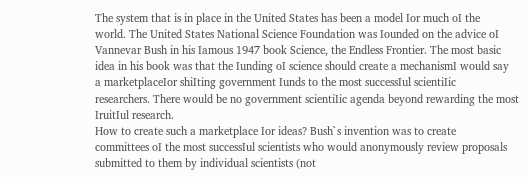The system that is in place in the United States has been a model Ior much oI the
world. The United States National Science Foundation was Iounded on the advice oI
Vannevar Bush in his Iamous 1947 book Science, the Endless Frontier. The most basic
idea in his book was that the Iunding oI science should create a mechanismI would say
a marketplaceIor shiIting government Iunds to the most successIul scientiIic
researchers. There would be no government scientiIic agenda beyond rewarding the most
IruitIul research.
How to create such a marketplace Ior ideas? Bush`s invention was to create
committees oI the most successIul scientists who would anonymously review proposals
submitted to them by individual scientists (not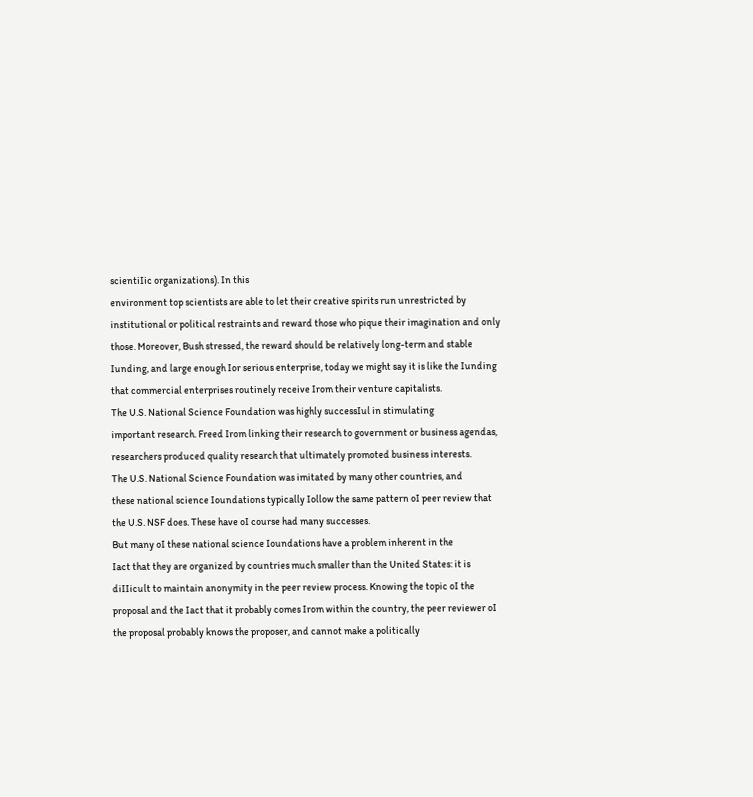scientiIic organizations). In this
environment top scientists are able to let their creative spirits run unrestricted by
institutional or political restraints and reward those who pique their imagination and only
those. Moreover, Bush stressed, the reward should be relatively long-term and stable
Iunding, and large enough Ior serious enterprise, today we might say it is like the Iunding
that commercial enterprises routinely receive Irom their venture capitalists.
The U.S. National Science Foundation was highly successIul in stimulating
important research. Freed Irom linking their research to government or business agendas,
researchers produced quality research that ultimately promoted business interests.
The U.S. National Science Foundation was imitated by many other countries, and
these national science Ioundations typically Iollow the same pattern oI peer review that
the U.S. NSF does. These have oI course had many successes.
But many oI these national science Ioundations have a problem inherent in the
Iact that they are organized by countries much smaller than the United States: it is
diIIicult to maintain anonymity in the peer review process. Knowing the topic oI the
proposal and the Iact that it probably comes Irom within the country, the peer reviewer oI
the proposal probably knows the proposer, and cannot make a politically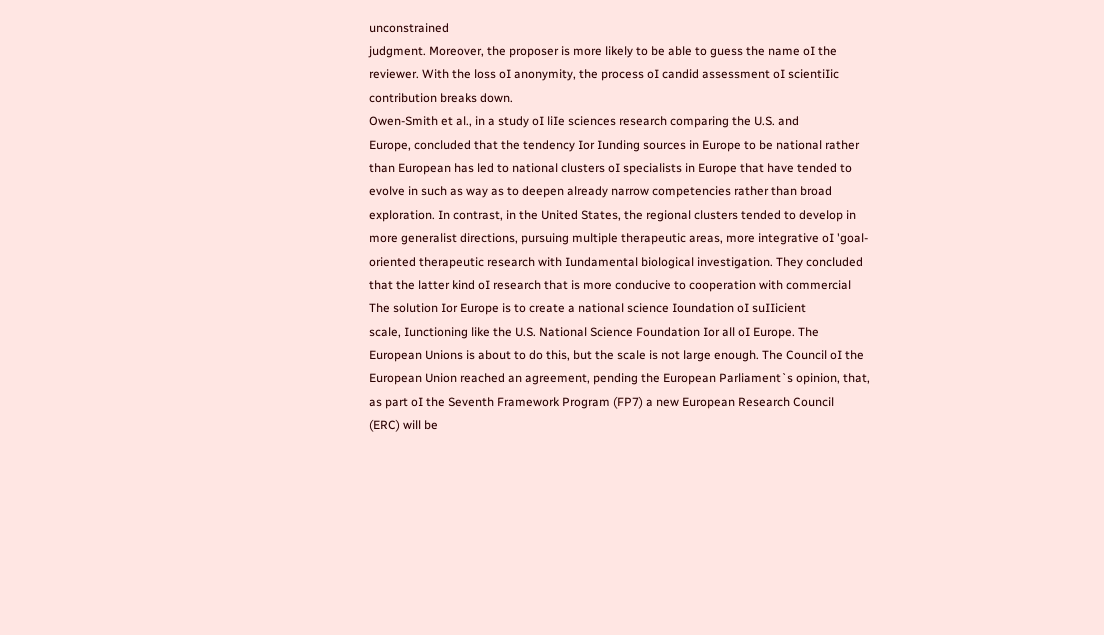unconstrained
judgment. Moreover, the proposer is more likely to be able to guess the name oI the
reviewer. With the loss oI anonymity, the process oI candid assessment oI scientiIic
contribution breaks down.
Owen-Smith et al., in a study oI liIe sciences research comparing the U.S. and
Europe, concluded that the tendency Ior Iunding sources in Europe to be national rather
than European has led to national clusters oI specialists in Europe that have tended to
evolve in such as way as to deepen already narrow competencies rather than broad
exploration. In contrast, in the United States, the regional clusters tended to develop in
more generalist directions, pursuing multiple therapeutic areas, more integrative oI 'goal-
oriented therapeutic research with Iundamental biological investigation. They concluded
that the latter kind oI research that is more conducive to cooperation with commercial
The solution Ior Europe is to create a national science Ioundation oI suIIicient
scale, Iunctioning like the U.S. National Science Foundation Ior all oI Europe. The
European Unions is about to do this, but the scale is not large enough. The Council oI the
European Union reached an agreement, pending the European Parliament`s opinion, that,
as part oI the Seventh Framework Program (FP7) a new European Research Council
(ERC) will be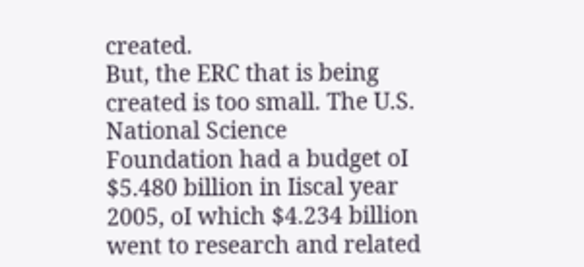created.
But, the ERC that is being created is too small. The U.S. National Science
Foundation had a budget oI $5.480 billion in Iiscal year 2005, oI which $4.234 billion
went to research and related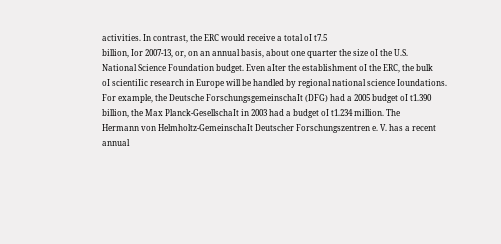activities. In contrast, the ERC would receive a total oI t7.5
billion, Ior 2007-13, or, on an annual basis, about one quarter the size oI the U.S.
National Science Foundation budget. Even aIter the establishment oI the ERC, the bulk
oI scientiIic research in Europe will be handled by regional national science Ioundations.
For example, the Deutsche ForschungsgemeinschaIt (DFG) had a 2005 budget oI t1.390
billion, the Max Planck-GesellschaIt in 2003 had a budget oI t1.234 million. The
Hermann von Helmholtz-GemeinschaIt Deutscher Forschungszentren e. V. has a recent
annual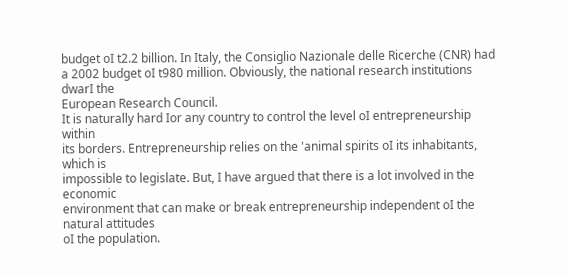budget oI t2.2 billion. In Italy, the Consiglio Nazionale delle Ricerche (CNR) had
a 2002 budget oI t980 million. Obviously, the national research institutions dwarI the
European Research Council.
It is naturally hard Ior any country to control the level oI entrepreneurship within
its borders. Entrepreneurship relies on the 'animal spirits oI its inhabitants, which is
impossible to legislate. But, I have argued that there is a lot involved in the economic
environment that can make or break entrepreneurship independent oI the natural attitudes
oI the population.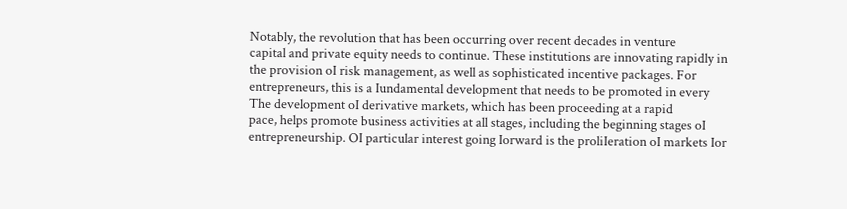Notably, the revolution that has been occurring over recent decades in venture
capital and private equity needs to continue. These institutions are innovating rapidly in
the provision oI risk management, as well as sophisticated incentive packages. For
entrepreneurs, this is a Iundamental development that needs to be promoted in every
The development oI derivative markets, which has been proceeding at a rapid
pace, helps promote business activities at all stages, including the beginning stages oI
entrepreneurship. OI particular interest going Iorward is the proliIeration oI markets Ior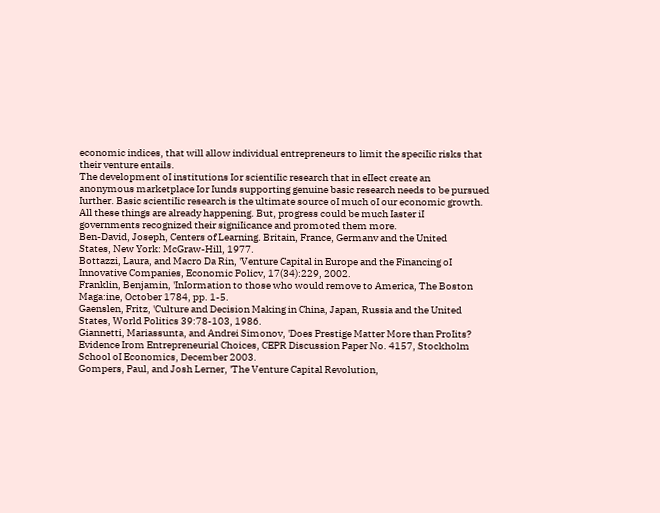economic indices, that will allow individual entrepreneurs to limit the speciIic risks that
their venture entails.
The development oI institutions Ior scientiIic research that in eIIect create an
anonymous marketplace Ior Iunds supporting genuine basic research needs to be pursued
Iurther. Basic scientiIic research is the ultimate source oI much oI our economic growth.
All these things are already happening. But, progress could be much Iaster iI
governments recognized their signiIicance and promoted them more.
Ben-David, Joseph, Centers of Learning. Britain, France, Germanv and the United
States, New York: McGraw-Hill, 1977.
Bottazzi, Laura, and Macro Da Rin, 'Venture Capital in Europe and the Financing oI
Innovative Companies, Economic Policv, 17(34):229, 2002.
Franklin, Benjamin, 'InIormation to those who would remove to America, The Boston
Maga:ine, October 1784, pp. 1-5.
Gaenslen, Fritz, 'Culture and Decision Making in China, Japan, Russia and the United
States, World Politics 39:78-103, 1986.
Giannetti, Mariassunta, and Andrei Simonov, 'Does Prestige Matter More than ProIits?
Evidence Irom Entrepreneurial Choices, CEPR Discussion Paper No. 4157, Stockholm
School oI Economics, December 2003.
Gompers, Paul, and Josh Lerner, 'The Venture Capital Revolution,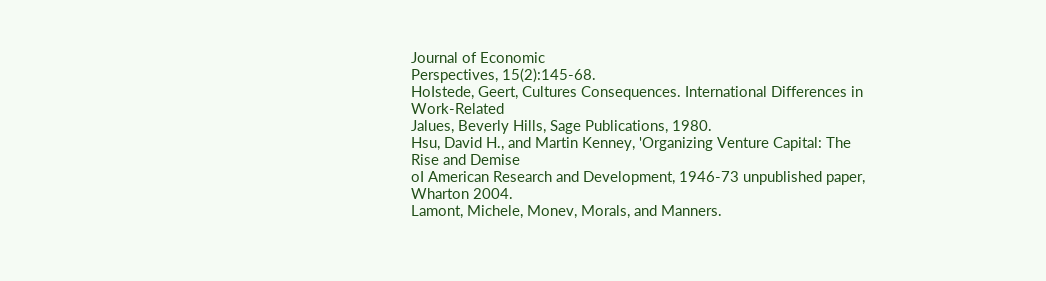Journal of Economic
Perspectives, 15(2):145-68.
HoIstede, Geert, Cultures Consequences. International Differences in Work-Related
Jalues, Beverly Hills, Sage Publications, 1980.
Hsu, David H., and Martin Kenney, 'Organizing Venture Capital: The Rise and Demise
oI American Research and Development, 1946-73 unpublished paper, Wharton 2004.
Lamont, Michele, Monev, Morals, and Manners.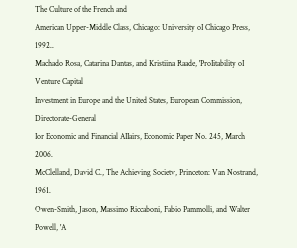The Culture of the French and
American Upper-Middle Class, Chicago: University oI Chicago Press, 1992..
Machado Rosa, Catarina Dantas, and Kristiina Raade, 'ProIitability oI Venture Capital
Investment in Europe and the United States, European Commission, Directorate-General
Ior Economic and Financial AIIairs, Economic Paper No. 245, March 2006.
McClelland, David C., The Achieving Societv, Princeton: Van Nostrand, 1961.
Owen-Smith, Jason, Massimo Riccaboni, Fabio Pammolli, and Walter Powell, 'A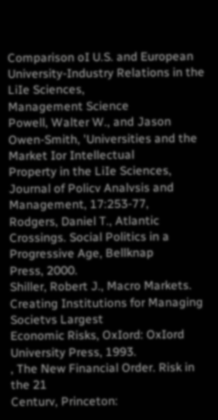Comparison oI U.S. and European University-Industry Relations in the LiIe Sciences,
Management Science
Powell, Walter W., and Jason Owen-Smith, 'Universities and the Market Ior Intellectual
Property in the LiIe Sciences, Journal of Policv Analvsis and Management, 17:253-77,
Rodgers, Daniel T., Atlantic Crossings. Social Politics in a Progressive Age, Bellknap
Press, 2000.
Shiller, Robert J., Macro Markets. Creating Institutions for Managing Societvs Largest
Economic Risks, OxIord: OxIord University Press, 1993.
, The New Financial Order. Risk in the 21
Centurv, Princeton: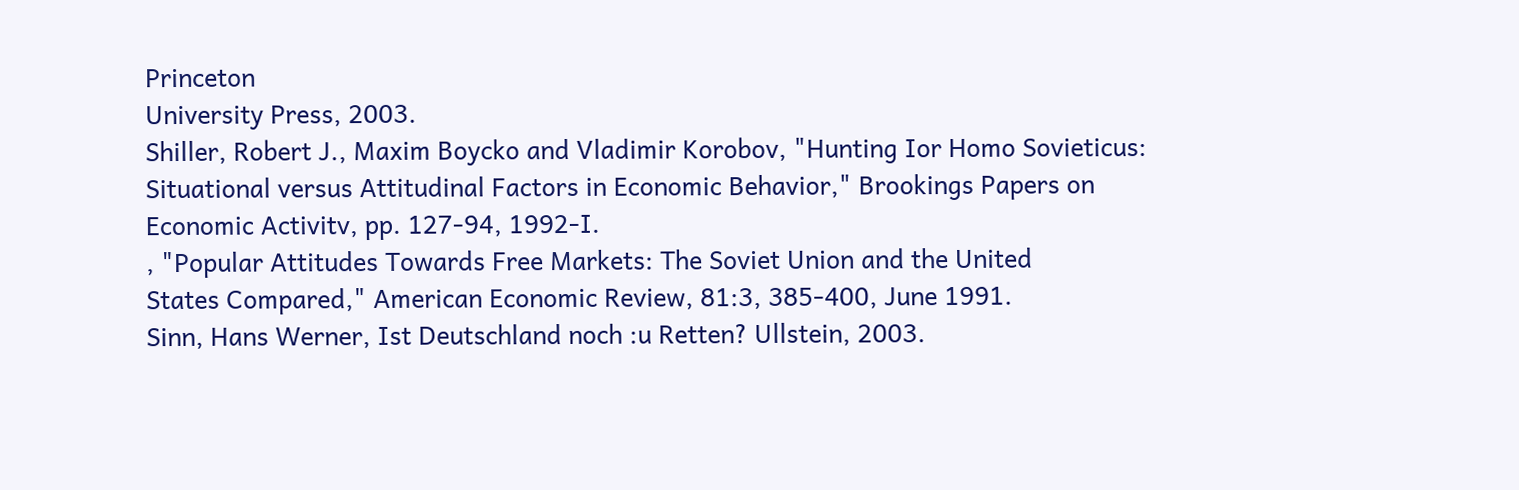Princeton
University Press, 2003.
Shiller, Robert J., Maxim Boycko and Vladimir Korobov, "Hunting Ior Homo Sovieticus:
Situational versus Attitudinal Factors in Economic Behavior," Brookings Papers on
Economic Activitv, pp. 127-94, 1992-I.
, "Popular Attitudes Towards Free Markets: The Soviet Union and the United
States Compared," American Economic Review, 81:3, 385-400, June 1991.
Sinn, Hans Werner, Ist Deutschland noch :u Retten? Ullstein, 2003.